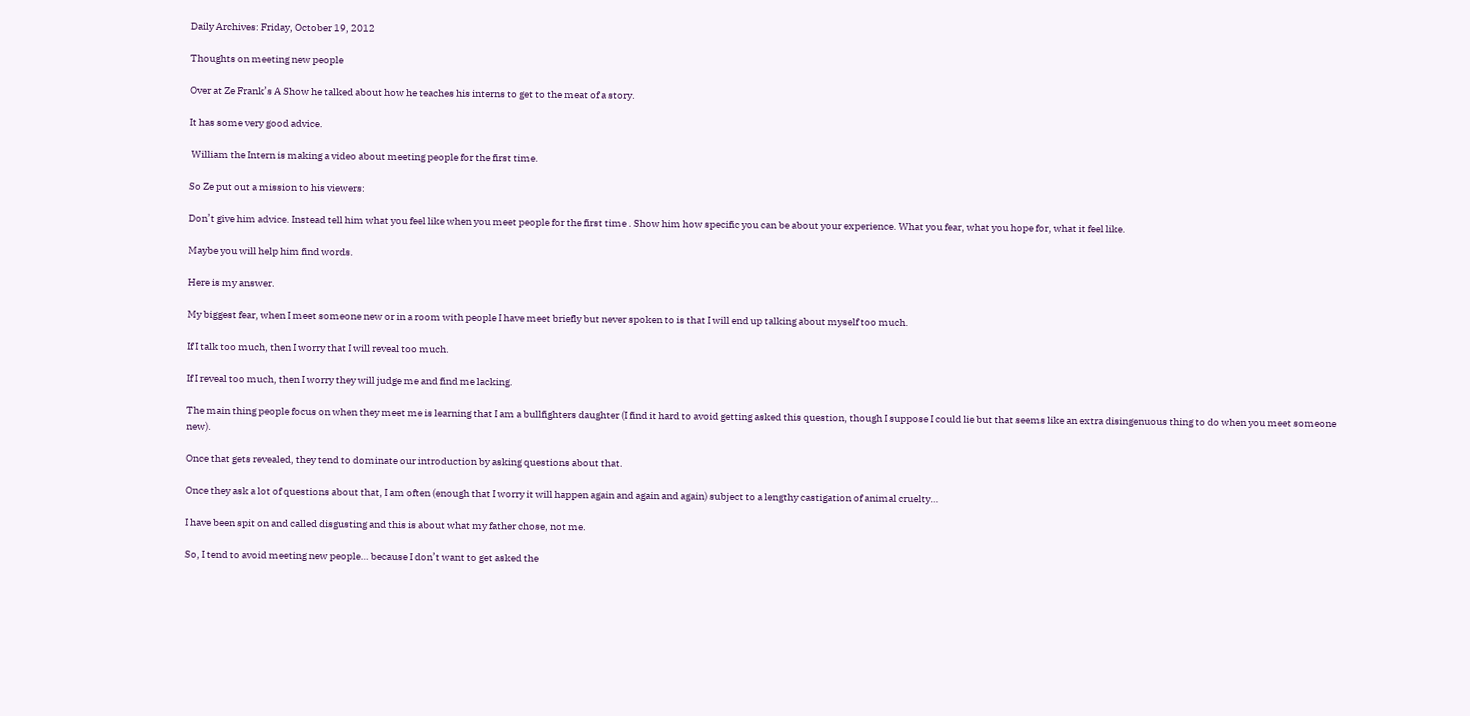Daily Archives: Friday, October 19, 2012

Thoughts on meeting new people

Over at Ze Frank’s A Show he talked about how he teaches his interns to get to the meat of a story.

It has some very good advice.

 William the Intern is making a video about meeting people for the first time.

So Ze put out a mission to his viewers:

Don’t give him advice. Instead tell him what you feel like when you meet people for the first time . Show him how specific you can be about your experience. What you fear, what you hope for, what it feel like.

Maybe you will help him find words.

Here is my answer.

My biggest fear, when I meet someone new or in a room with people I have meet briefly but never spoken to is that I will end up talking about myself too much.

If I talk too much, then I worry that I will reveal too much.

If I reveal too much, then I worry they will judge me and find me lacking.

The main thing people focus on when they meet me is learning that I am a bullfighters daughter (I find it hard to avoid getting asked this question, though I suppose I could lie but that seems like an extra disingenuous thing to do when you meet someone new).

Once that gets revealed, they tend to dominate our introduction by asking questions about that.

Once they ask a lot of questions about that, I am often (enough that I worry it will happen again and again and again) subject to a lengthy castigation of animal cruelty…

I have been spit on and called disgusting and this is about what my father chose, not me.

So, I tend to avoid meeting new people… because I don’t want to get asked the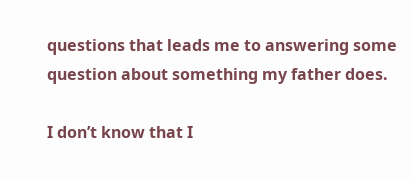questions that leads me to answering some question about something my father does.

I don’t know that I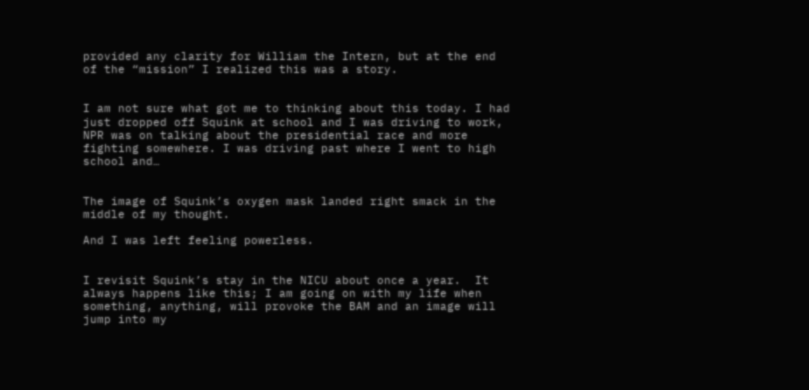provided any clarity for William the Intern, but at the end of the “mission” I realized this was a story.


I am not sure what got me to thinking about this today. I had just dropped off Squink at school and I was driving to work, NPR was on talking about the presidential race and more fighting somewhere. I was driving past where I went to high school and…


The image of Squink’s oxygen mask landed right smack in the middle of my thought.

And I was left feeling powerless.


I revisit Squink’s stay in the NICU about once a year.  It always happens like this; I am going on with my life when something, anything, will provoke the BAM and an image will jump into my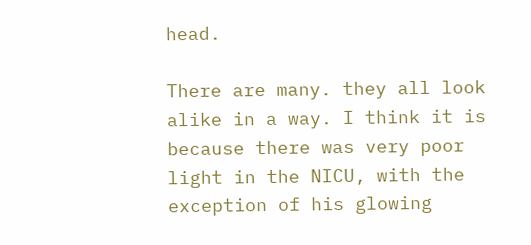head.

There are many. they all look alike in a way. I think it is because there was very poor light in the NICU, with the exception of his glowing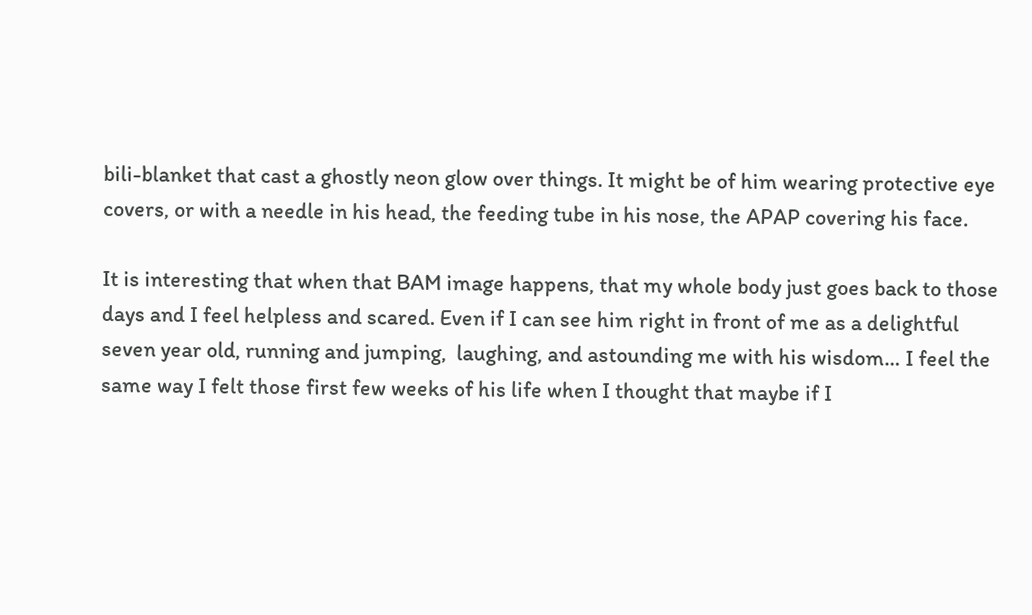bili-blanket that cast a ghostly neon glow over things. It might be of him wearing protective eye covers, or with a needle in his head, the feeding tube in his nose, the APAP covering his face.

It is interesting that when that BAM image happens, that my whole body just goes back to those days and I feel helpless and scared. Even if I can see him right in front of me as a delightful seven year old, running and jumping,  laughing, and astounding me with his wisdom… I feel the same way I felt those first few weeks of his life when I thought that maybe if I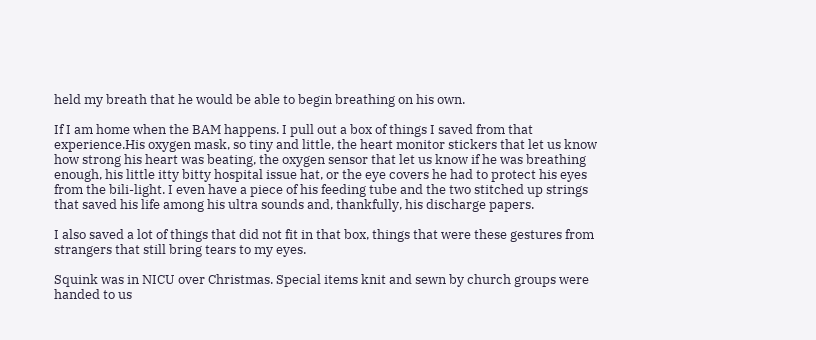held my breath that he would be able to begin breathing on his own.

If I am home when the BAM happens. I pull out a box of things I saved from that experience.His oxygen mask, so tiny and little, the heart monitor stickers that let us know how strong his heart was beating, the oxygen sensor that let us know if he was breathing enough, his little itty bitty hospital issue hat, or the eye covers he had to protect his eyes from the bili-light. I even have a piece of his feeding tube and the two stitched up strings that saved his life among his ultra sounds and, thankfully, his discharge papers.

I also saved a lot of things that did not fit in that box, things that were these gestures from strangers that still bring tears to my eyes.

Squink was in NICU over Christmas. Special items knit and sewn by church groups were handed to us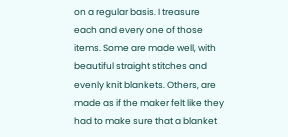on a regular basis. I treasure each and every one of those items. Some are made well, with beautiful straight stitches and evenly knit blankets. Others, are made as if the maker felt like they had to make sure that a blanket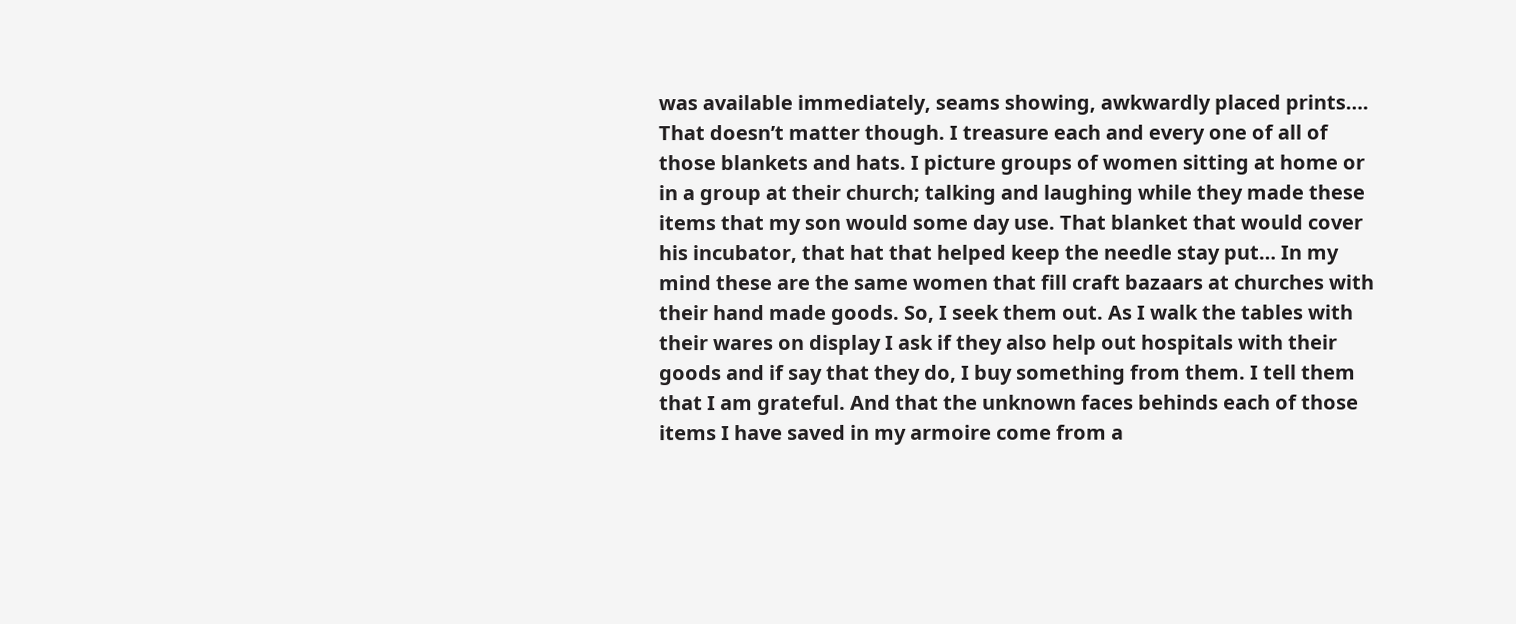was available immediately, seams showing, awkwardly placed prints…. That doesn’t matter though. I treasure each and every one of all of those blankets and hats. I picture groups of women sitting at home or in a group at their church; talking and laughing while they made these items that my son would some day use. That blanket that would cover his incubator, that hat that helped keep the needle stay put… In my mind these are the same women that fill craft bazaars at churches with their hand made goods. So, I seek them out. As I walk the tables with their wares on display I ask if they also help out hospitals with their goods and if say that they do, I buy something from them. I tell them that I am grateful. And that the unknown faces behinds each of those items I have saved in my armoire come from a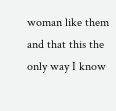woman like them and that this the only way I know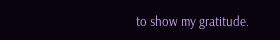to show my gratitude.